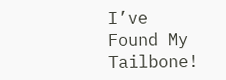I’ve Found My Tailbone!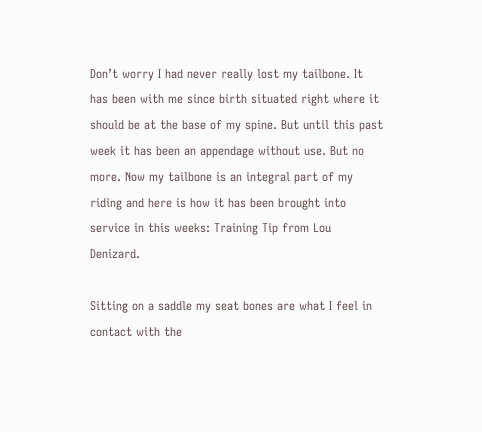Don’t worry I had never really lost my tailbone. It has been with me since birth situated right where it should be at the base of my spine. But until this past week it has been an appendage without use. But no more. Now my tailbone is an integral part of my riding and here is how it has been brought into service in this weeks: Training Tip from Lou Denizard.

Sitting on a saddle my seat bones are what I feel in contact with the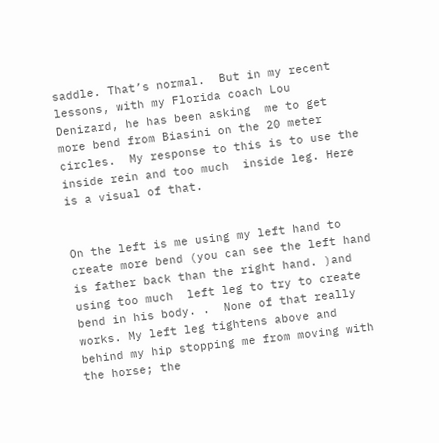saddle. That’s normal.  But in my recent lessons, with my Florida coach Lou Denizard, he has been asking  me to get more bend from Biasini on the 20 meter circles.  My response to this is to use the inside rein and too much  inside leg. Here is a visual of that.


On the left is me using my left hand to create more bend (you can see the left hand is father back than the right hand. )and using too much  left leg to try to create bend in his body. .  None of that really works. My left leg tightens above and behind my hip stopping me from moving with the horse; the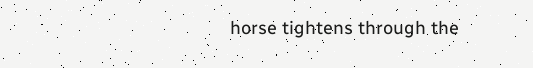horse tightens through the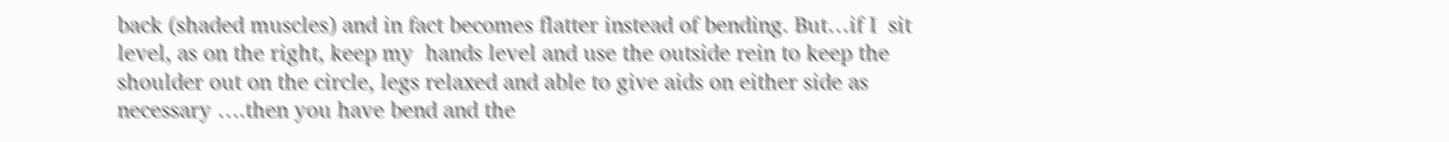back (shaded muscles) and in fact becomes flatter instead of bending. But…if I  sit level, as on the right, keep my  hands level and use the outside rein to keep the shoulder out on the circle, legs relaxed and able to give aids on either side as necessary ….then you have bend and the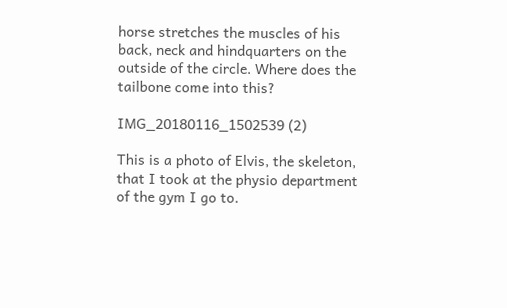horse stretches the muscles of his back, neck and hindquarters on the outside of the circle. Where does the tailbone come into this?

IMG_20180116_1502539 (2)

This is a photo of Elvis, the skeleton, that I took at the physio department of the gym I go to.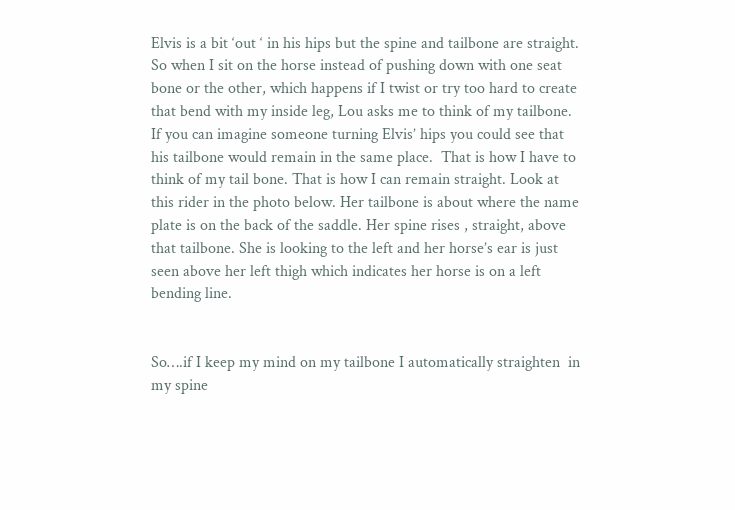Elvis is a bit ‘out ‘ in his hips but the spine and tailbone are straight. So when I sit on the horse instead of pushing down with one seat bone or the other, which happens if I twist or try too hard to create that bend with my inside leg, Lou asks me to think of my tailbone.  If you can imagine someone turning Elvis’ hips you could see that his tailbone would remain in the same place.  That is how I have to think of my tail bone. That is how I can remain straight. Look at this rider in the photo below. Her tailbone is about where the name plate is on the back of the saddle. Her spine rises , straight, above that tailbone. She is looking to the left and her horse’s ear is just seen above her left thigh which indicates her horse is on a left bending line.


So….if I keep my mind on my tailbone I automatically straighten  in my spine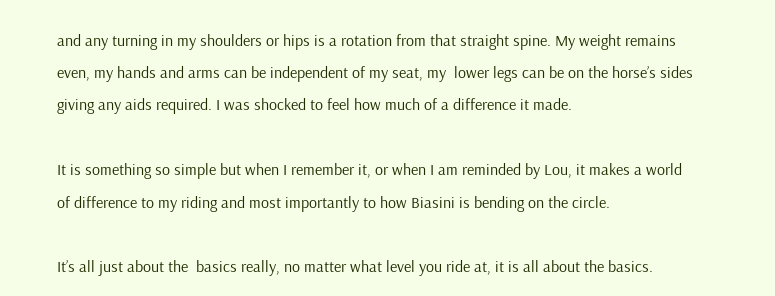and any turning in my shoulders or hips is a rotation from that straight spine. My weight remains even, my hands and arms can be independent of my seat, my  lower legs can be on the horse’s sides giving any aids required. I was shocked to feel how much of a difference it made.

It is something so simple but when I remember it, or when I am reminded by Lou, it makes a world of difference to my riding and most importantly to how Biasini is bending on the circle.

It’s all just about the  basics really, no matter what level you ride at, it is all about the basics.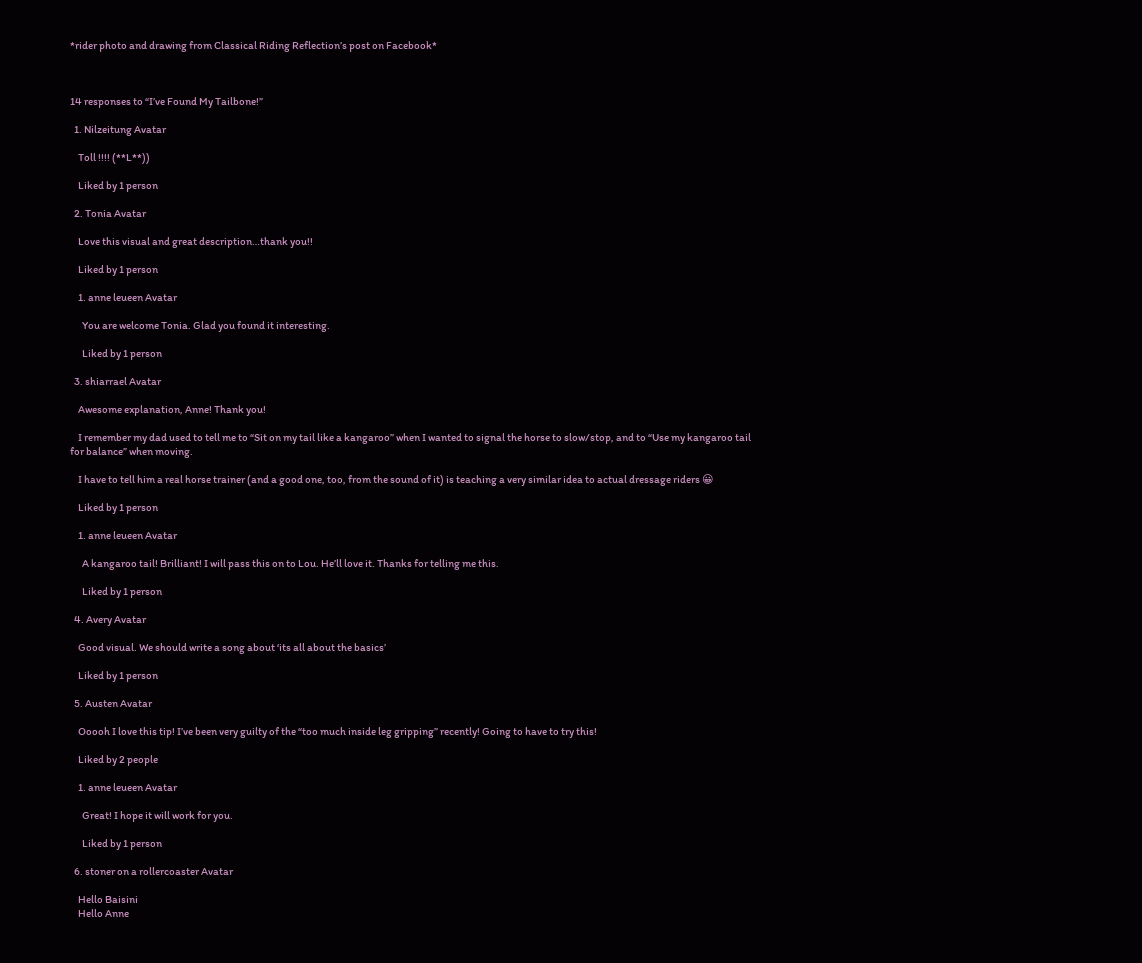*rider photo and drawing from Classical Riding Reflection’s post on Facebook*



14 responses to “I’ve Found My Tailbone!”

  1. Nilzeitung Avatar

    Toll !!!! (**L**))

    Liked by 1 person

  2. Tonia Avatar

    Love this visual and great description…thank you!!

    Liked by 1 person

    1. anne leueen Avatar

      You are welcome Tonia. Glad you found it interesting.

      Liked by 1 person

  3. shiarrael Avatar

    Awesome explanation, Anne! Thank you!

    I remember my dad used to tell me to “Sit on my tail like a kangaroo” when I wanted to signal the horse to slow/stop, and to “Use my kangaroo tail for balance” when moving.

    I have to tell him a real horse trainer (and a good one, too, from the sound of it) is teaching a very similar idea to actual dressage riders 😀

    Liked by 1 person

    1. anne leueen Avatar

      A kangaroo tail! Brilliant! I will pass this on to Lou. He’ll love it. Thanks for telling me this.

      Liked by 1 person

  4. Avery Avatar

    Good visual. We should write a song about ‘its all about the basics’

    Liked by 1 person

  5. Austen Avatar

    Ooooh I love this tip! I’ve been very guilty of the “too much inside leg gripping” recently! Going to have to try this!

    Liked by 2 people

    1. anne leueen Avatar

      Great! I hope it will work for you.

      Liked by 1 person

  6. stoner on a rollercoaster Avatar

    Hello Baisini
    Hello Anne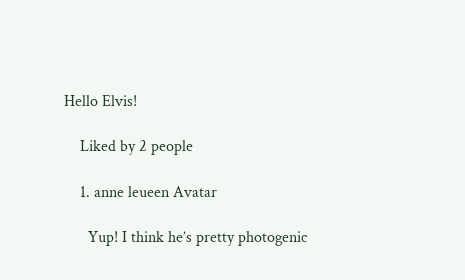Hello Elvis!

    Liked by 2 people

    1. anne leueen Avatar

      Yup! I think he’s pretty photogenic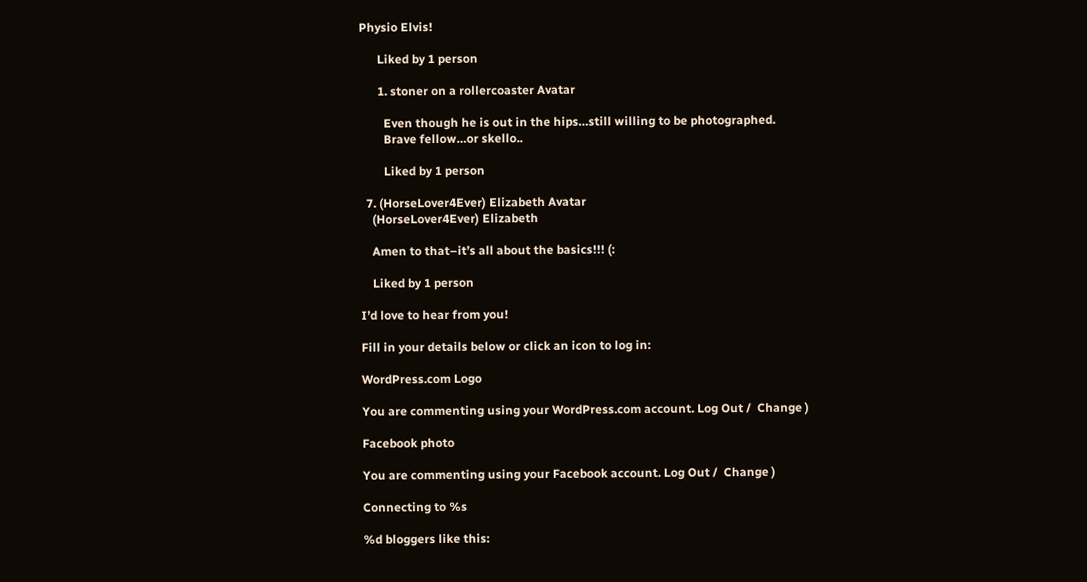Physio Elvis!

      Liked by 1 person

      1. stoner on a rollercoaster Avatar

        Even though he is out in the hips…still willing to be photographed.
        Brave fellow…or skello..

        Liked by 1 person

  7. (HorseLover4Ever) Elizabeth Avatar
    (HorseLover4Ever) Elizabeth

    Amen to that–it’s all about the basics!!! (:

    Liked by 1 person

I’d love to hear from you!

Fill in your details below or click an icon to log in:

WordPress.com Logo

You are commenting using your WordPress.com account. Log Out /  Change )

Facebook photo

You are commenting using your Facebook account. Log Out /  Change )

Connecting to %s

%d bloggers like this: